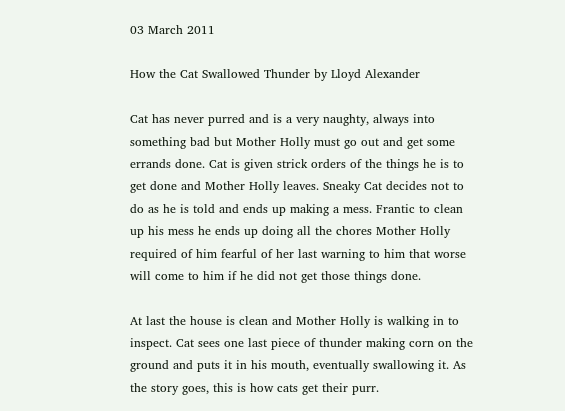03 March 2011

How the Cat Swallowed Thunder by Lloyd Alexander

Cat has never purred and is a very naughty, always into something bad but Mother Holly must go out and get some errands done. Cat is given strick orders of the things he is to get done and Mother Holly leaves. Sneaky Cat decides not to do as he is told and ends up making a mess. Frantic to clean up his mess he ends up doing all the chores Mother Holly required of him fearful of her last warning to him that worse will come to him if he did not get those things done.

At last the house is clean and Mother Holly is walking in to inspect. Cat sees one last piece of thunder making corn on the ground and puts it in his mouth, eventually swallowing it. As the story goes, this is how cats get their purr.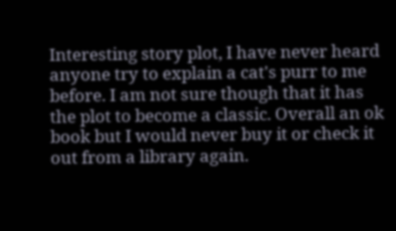Interesting story plot, I have never heard anyone try to explain a cat's purr to me before. I am not sure though that it has the plot to become a classic. Overall an ok book but I would never buy it or check it out from a library again.